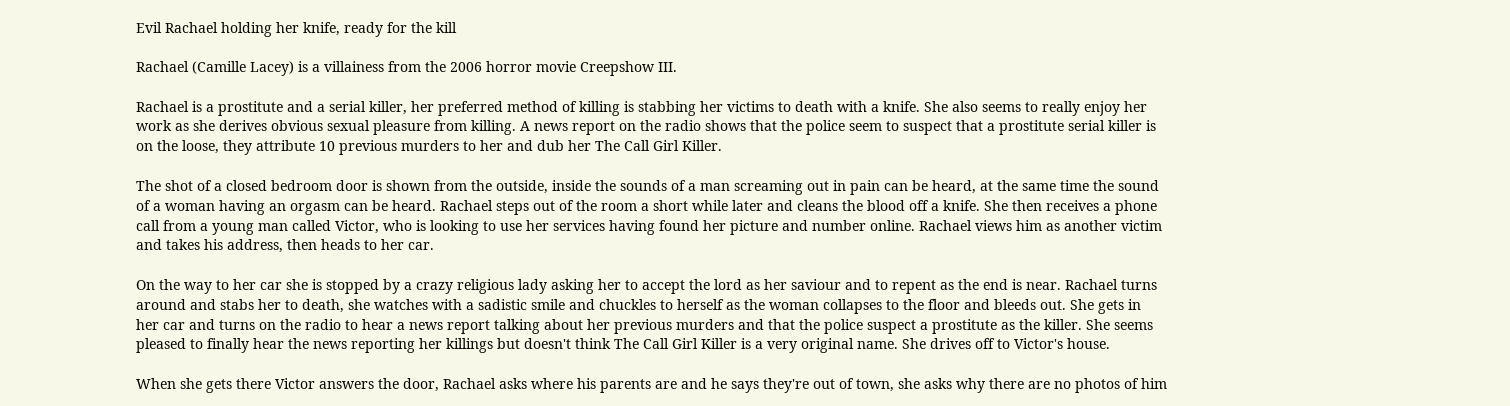Evil Rachael holding her knife, ready for the kill

Rachael (Camille Lacey) is a villainess from the 2006 horror movie Creepshow III.

Rachael is a prostitute and a serial killer, her preferred method of killing is stabbing her victims to death with a knife. She also seems to really enjoy her work as she derives obvious sexual pleasure from killing. A news report on the radio shows that the police seem to suspect that a prostitute serial killer is on the loose, they attribute 10 previous murders to her and dub her The Call Girl Killer.

The shot of a closed bedroom door is shown from the outside, inside the sounds of a man screaming out in pain can be heard, at the same time the sound of a woman having an orgasm can be heard. Rachael steps out of the room a short while later and cleans the blood off a knife. She then receives a phone call from a young man called Victor, who is looking to use her services having found her picture and number online. Rachael views him as another victim and takes his address, then heads to her car.

On the way to her car she is stopped by a crazy religious lady asking her to accept the lord as her saviour and to repent as the end is near. Rachael turns around and stabs her to death, she watches with a sadistic smile and chuckles to herself as the woman collapses to the floor and bleeds out. She gets in her car and turns on the radio to hear a news report talking about her previous murders and that the police suspect a prostitute as the killer. She seems pleased to finally hear the news reporting her killings but doesn't think The Call Girl Killer is a very original name. She drives off to Victor's house.

When she gets there Victor answers the door, Rachael asks where his parents are and he says they're out of town, she asks why there are no photos of him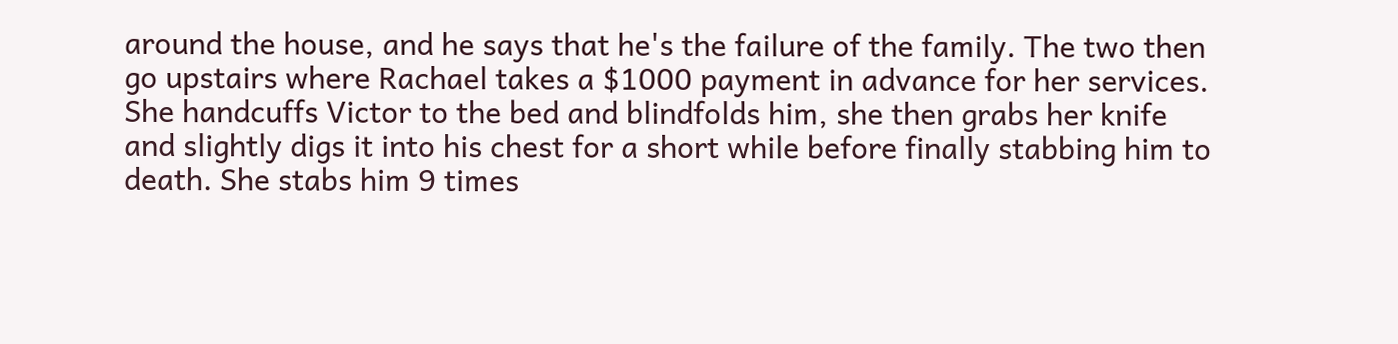around the house, and he says that he's the failure of the family. The two then go upstairs where Rachael takes a $1000 payment in advance for her services. She handcuffs Victor to the bed and blindfolds him, she then grabs her knife and slightly digs it into his chest for a short while before finally stabbing him to death. She stabs him 9 times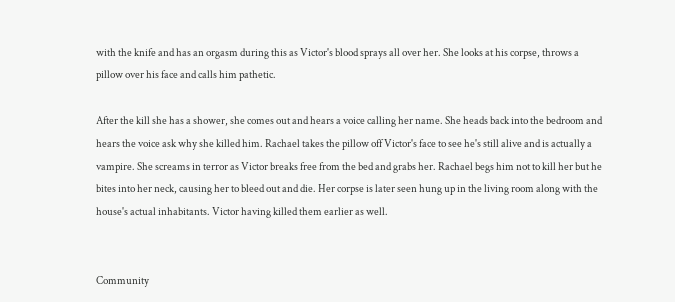with the knife and has an orgasm during this as Victor's blood sprays all over her. She looks at his corpse, throws a pillow over his face and calls him pathetic.

After the kill she has a shower, she comes out and hears a voice calling her name. She heads back into the bedroom and hears the voice ask why she killed him. Rachael takes the pillow off Victor's face to see he's still alive and is actually a vampire. She screams in terror as Victor breaks free from the bed and grabs her. Rachael begs him not to kill her but he bites into her neck, causing her to bleed out and die. Her corpse is later seen hung up in the living room along with the house's actual inhabitants. Victor having killed them earlier as well.


Community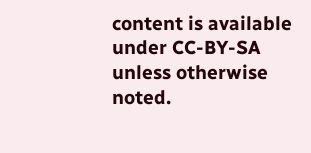content is available under CC-BY-SA unless otherwise noted.